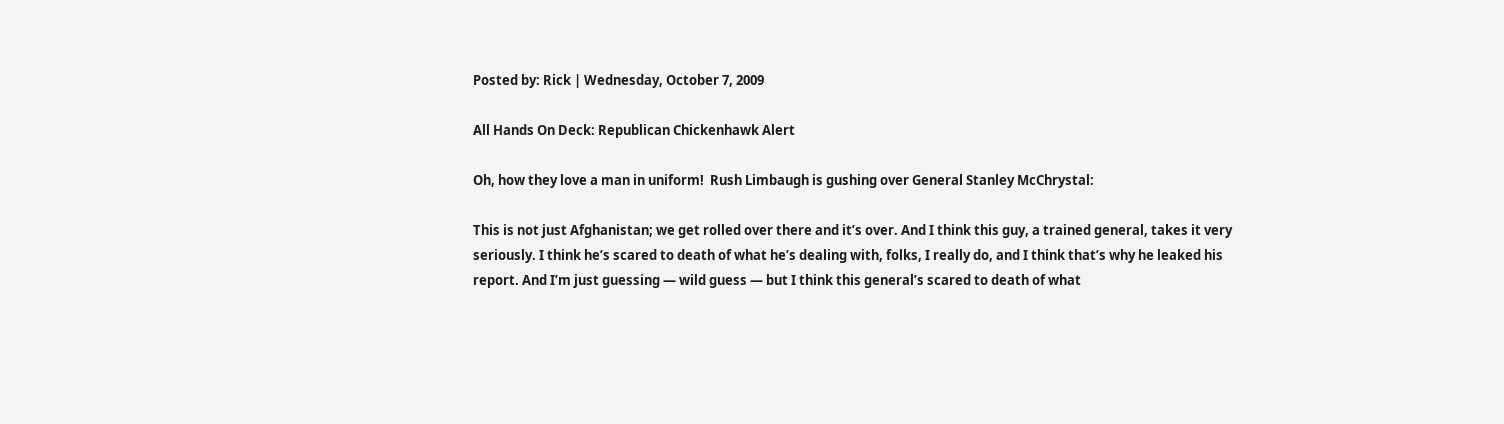Posted by: Rick | Wednesday, October 7, 2009

All Hands On Deck: Republican Chickenhawk Alert

Oh, how they love a man in uniform!  Rush Limbaugh is gushing over General Stanley McChrystal:

This is not just Afghanistan; we get rolled over there and it’s over. And I think this guy, a trained general, takes it very seriously. I think he’s scared to death of what he’s dealing with, folks, I really do, and I think that’s why he leaked his report. And I’m just guessing — wild guess — but I think this general’s scared to death of what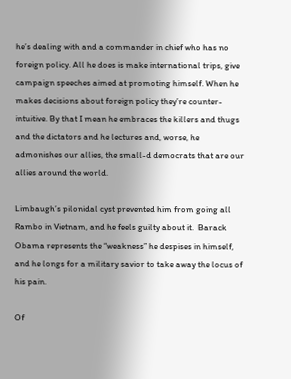he’s dealing with and a commander in chief who has no foreign policy. All he does is make international trips, give campaign speeches aimed at promoting himself. When he makes decisions about foreign policy they’re counter-intuitive. By that I mean he embraces the killers and thugs and the dictators and he lectures and, worse, he admonishes our allies, the small-d democrats that are our allies around the world.

Limbaugh’s pilonidal cyst prevented him from going all Rambo in Vietnam, and he feels guilty about it.  Barack Obama represents the “weakness” he despises in himself, and he longs for a military savior to take away the locus of his pain.

Of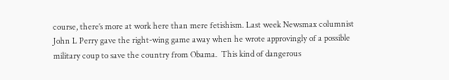course, there’s more at work here than mere fetishism. Last week Newsmax columnist John L Perry gave the right-wing game away when he wrote approvingly of a possible military coup to save the country from Obama.  This kind of dangerous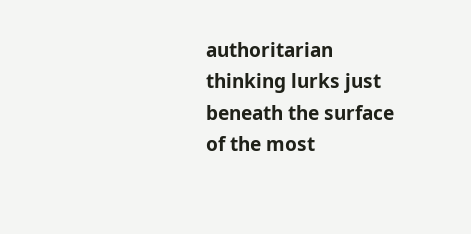authoritarian thinking lurks just beneath the surface of the most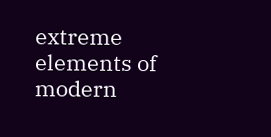extreme elements of modern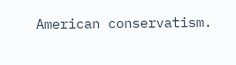American conservatism.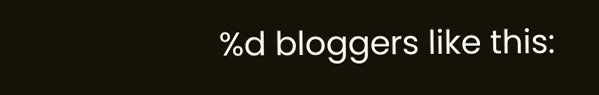%d bloggers like this: